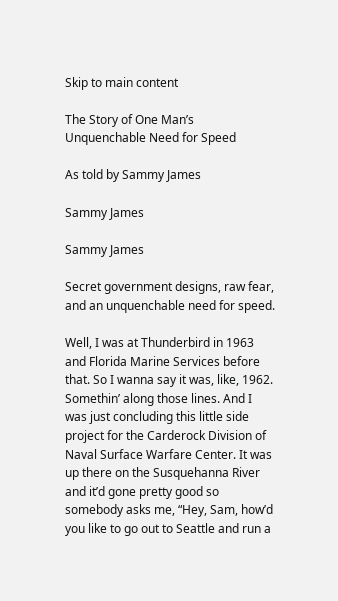Skip to main content

The Story of One Man’s Unquenchable Need for Speed

As told by Sammy James

Sammy James

Sammy James

Secret government designs, raw fear, and an unquenchable need for speed.

Well, I was at Thunderbird in 1963 and Florida Marine Services before that. So I wanna say it was, like, 1962.  Somethin’ along those lines. And I was just concluding this little side project for the Carderock Division of Naval Surface Warfare Center. It was up there on the Susquehanna River and it’d gone pretty good so somebody asks me, “Hey, Sam, how’d you like to go out to Seattle and run a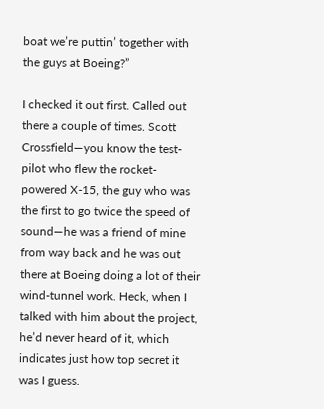boat we’re puttin’ together with the guys at Boeing?”

I checked it out first. Called out there a couple of times. Scott Crossfield—you know the test-pilot who flew the rocket-powered X-15, the guy who was the first to go twice the speed of sound—he was a friend of mine from way back and he was out there at Boeing doing a lot of their wind-tunnel work. Heck, when I talked with him about the project, he’d never heard of it, which indicates just how top secret it was I guess.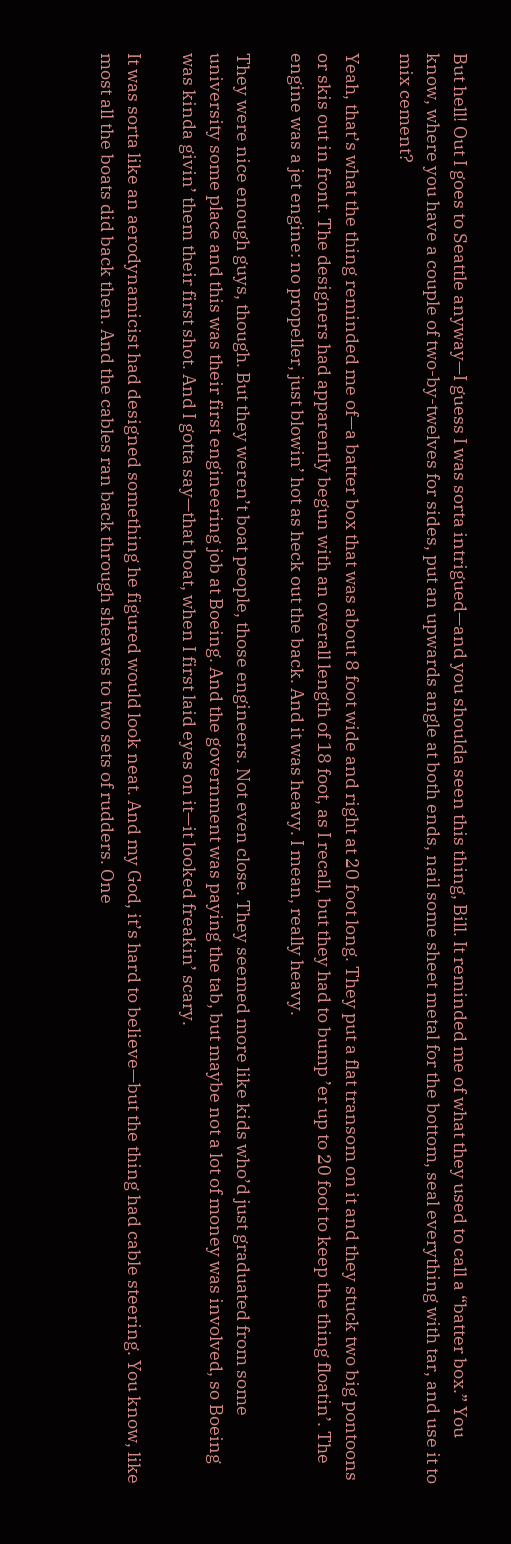But hell! Out I goes to Seattle anyway—I guess I was sorta intrigued—and you shoulda seen this thing, Bill. It reminded me of what they used to call a “batter box.” You know, where you have a couple of two-by-twelves for sides, put an upwards angle at both ends, nail some sheet metal for the bottom, seal everything with tar, and use it to mix cement?

Yeah, that’s what the thing reminded me of—a batter box that was about 8 foot wide and right at 20 foot long. They put a flat transom on it and they stuck two big pontoons or skis out in front. The designers had apparently begun with an overall length of 18 foot, as I recall, but they had to bump ’er up to 20 foot to keep the thing floatin’. The engine was a jet engine: no propeller, just blowin’ hot as heck out the back. And it was heavy. I mean, really heavy.

They were nice enough guys, though. But they weren’t boat people, those engineers. Not even close. They seemed more like kids who’d just graduated from some university some place and this was their first engineering job at Boeing. And the government was paying the tab, but maybe not a lot of money was involved, so Boeing was kinda givin’ them their first shot. And I gotta say—that boat, when I first laid eyes on it—it looked freakin’ scary.

It was sorta like an aerodynamicist had designed something he figured would look neat. And my God, it’s hard to believe—but the thing had cable steering. You know, like most all the boats did back then. And the cables ran back through sheaves to two sets of rudders. One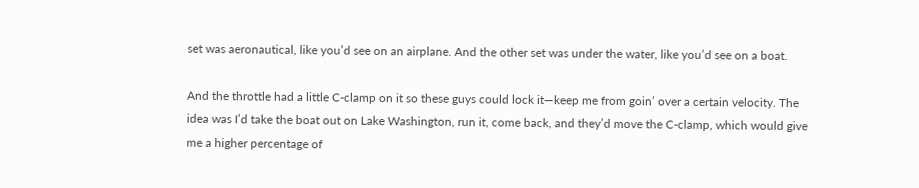set was aeronautical, like you’d see on an airplane. And the other set was under the water, like you’d see on a boat.

And the throttle had a little C-clamp on it so these guys could lock it—keep me from goin’ over a certain velocity. The idea was I’d take the boat out on Lake Washington, run it, come back, and they’d move the C-clamp, which would give me a higher percentage of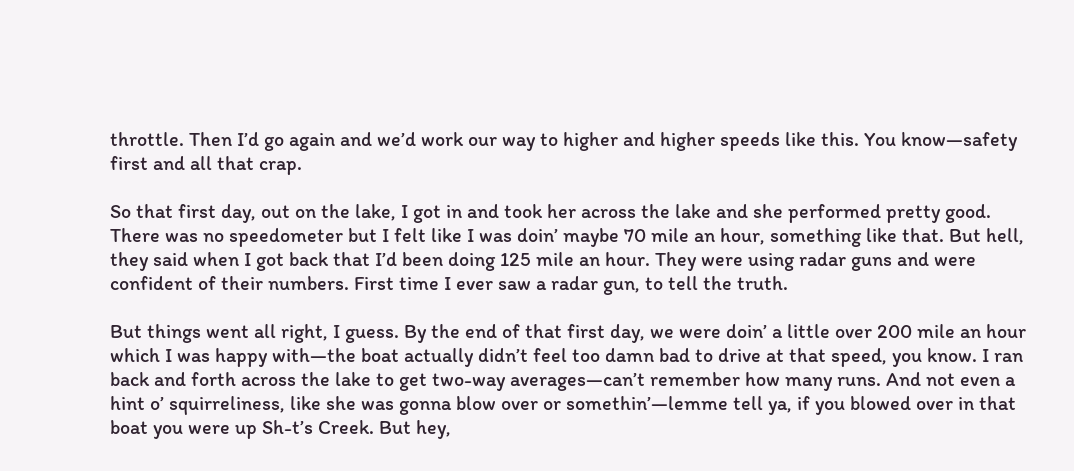throttle. Then I’d go again and we’d work our way to higher and higher speeds like this. You know—safety first and all that crap.

So that first day, out on the lake, I got in and took her across the lake and she performed pretty good. There was no speedometer but I felt like I was doin’ maybe 70 mile an hour, something like that. But hell, they said when I got back that I’d been doing 125 mile an hour. They were using radar guns and were confident of their numbers. First time I ever saw a radar gun, to tell the truth.

But things went all right, I guess. By the end of that first day, we were doin’ a little over 200 mile an hour which I was happy with—the boat actually didn’t feel too damn bad to drive at that speed, you know. I ran back and forth across the lake to get two-way averages—can’t remember how many runs. And not even a hint o’ squirreliness, like she was gonna blow over or somethin’—lemme tell ya, if you blowed over in that boat you were up Sh-t’s Creek. But hey,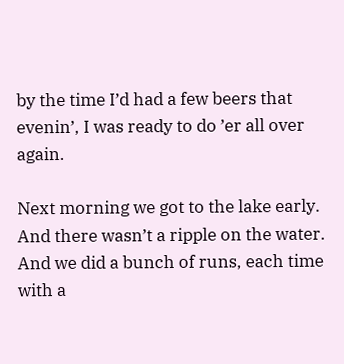by the time I’d had a few beers that evenin’, I was ready to do ’er all over again.

Next morning we got to the lake early. And there wasn’t a ripple on the water. And we did a bunch of runs, each time with a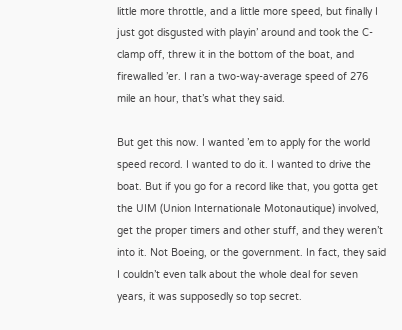little more throttle, and a little more speed, but finally I just got disgusted with playin’ around and took the C-clamp off, threw it in the bottom of the boat, and firewalled ’er. I ran a two-way-average speed of 276 mile an hour, that’s what they said.

But get this now. I wanted ’em to apply for the world speed record. I wanted to do it. I wanted to drive the boat. But if you go for a record like that, you gotta get the UIM (Union Internationale Motonautique) involved, get the proper timers and other stuff, and they weren’t into it. Not Boeing, or the government. In fact, they said I couldn’t even talk about the whole deal for seven years, it was supposedly so top secret.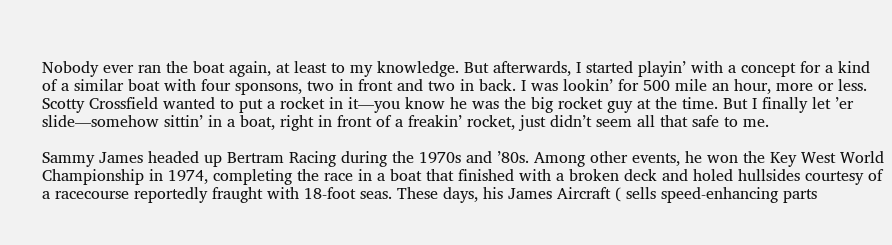Nobody ever ran the boat again, at least to my knowledge. But afterwards, I started playin’ with a concept for a kind of a similar boat with four sponsons, two in front and two in back. I was lookin’ for 500 mile an hour, more or less. Scotty Crossfield wanted to put a rocket in it—you know he was the big rocket guy at the time. But I finally let ’er slide—somehow sittin’ in a boat, right in front of a freakin’ rocket, just didn’t seem all that safe to me.

Sammy James headed up Bertram Racing during the 1970s and ’80s. Among other events, he won the Key West World Championship in 1974, completing the race in a boat that finished with a broken deck and holed hullsides courtesy of a racecourse reportedly fraught with 18-foot seas. These days, his James Aircraft ( sells speed-enhancing parts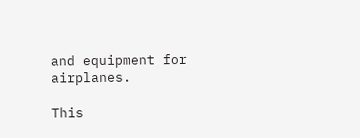and equipment for airplanes.

This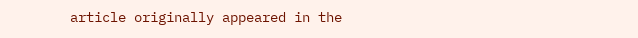article originally appeared in the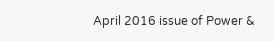April 2016 issue of Power &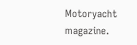Motoryacht magazine.